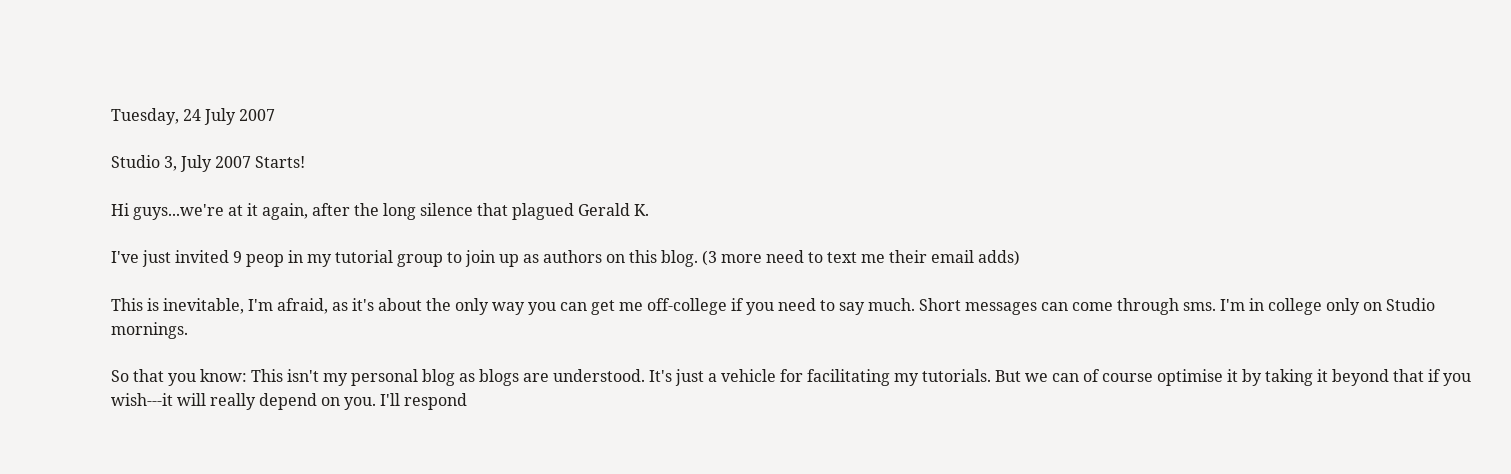Tuesday, 24 July 2007

Studio 3, July 2007 Starts!

Hi guys...we're at it again, after the long silence that plagued Gerald K.

I've just invited 9 peop in my tutorial group to join up as authors on this blog. (3 more need to text me their email adds)

This is inevitable, I'm afraid, as it's about the only way you can get me off-college if you need to say much. Short messages can come through sms. I'm in college only on Studio mornings.

So that you know: This isn't my personal blog as blogs are understood. It's just a vehicle for facilitating my tutorials. But we can of course optimise it by taking it beyond that if you wish---it will really depend on you. I'll respond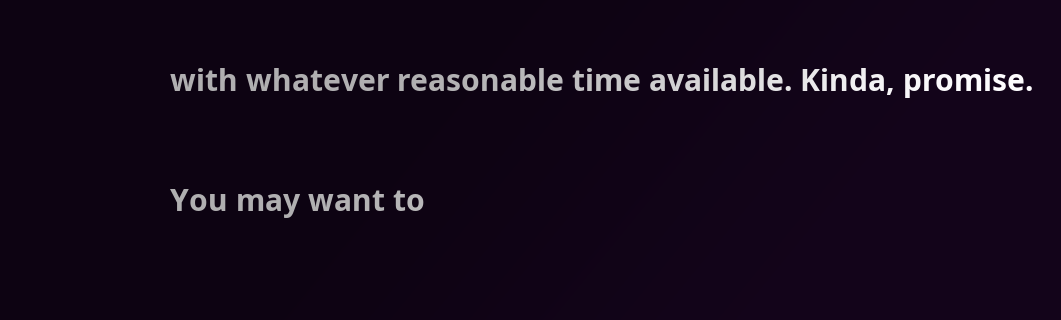with whatever reasonable time available. Kinda, promise.

You may want to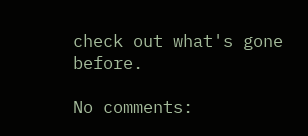check out what's gone before.

No comments: